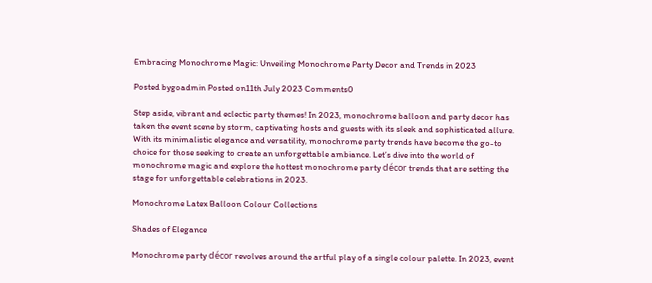Embracing Monochrome Magic: Unveiling Monochrome Party Decor and Trends in 2023

Posted bygoadmin Posted on11th July 2023 Comments0

Step aside, vibrant and eclectic party themes! In 2023, monochrome balloon and party decor has taken the event scene by storm, captivating hosts and guests with its sleek and sophisticated allure. With its minimalistic elegance and versatility, monochrome party trends have become the go-to choice for those seeking to create an unforgettable ambiance. Let’s dive into the world of monochrome magic and explore the hottest monochrome party décor trends that are setting the stage for unforgettable celebrations in 2023.

Monochrome Latex Balloon Colour Collections

Shades of Elegance

Monochrome party décor revolves around the artful play of a single colour palette. In 2023, event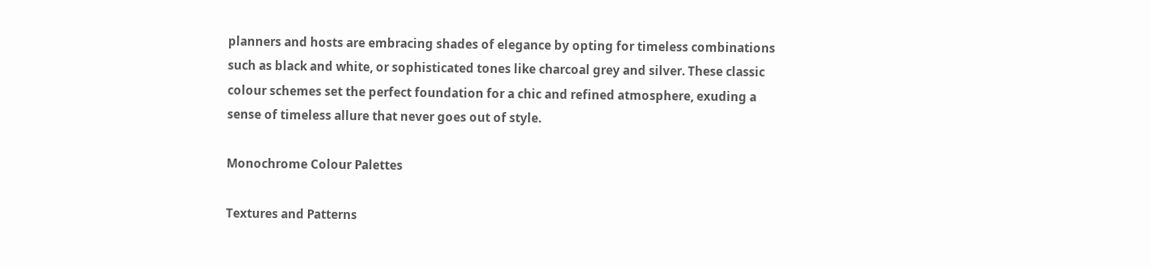planners and hosts are embracing shades of elegance by opting for timeless combinations such as black and white, or sophisticated tones like charcoal grey and silver. These classic colour schemes set the perfect foundation for a chic and refined atmosphere, exuding a sense of timeless allure that never goes out of style.

Monochrome Colour Palettes

Textures and Patterns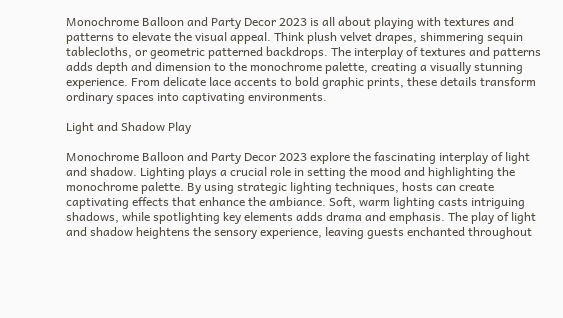Monochrome Balloon and Party Decor 2023 is all about playing with textures and patterns to elevate the visual appeal. Think plush velvet drapes, shimmering sequin tablecloths, or geometric patterned backdrops. The interplay of textures and patterns adds depth and dimension to the monochrome palette, creating a visually stunning experience. From delicate lace accents to bold graphic prints, these details transform ordinary spaces into captivating environments.

Light and Shadow Play

Monochrome Balloon and Party Decor 2023 explore the fascinating interplay of light and shadow. Lighting plays a crucial role in setting the mood and highlighting the monochrome palette. By using strategic lighting techniques, hosts can create captivating effects that enhance the ambiance. Soft, warm lighting casts intriguing shadows, while spotlighting key elements adds drama and emphasis. The play of light and shadow heightens the sensory experience, leaving guests enchanted throughout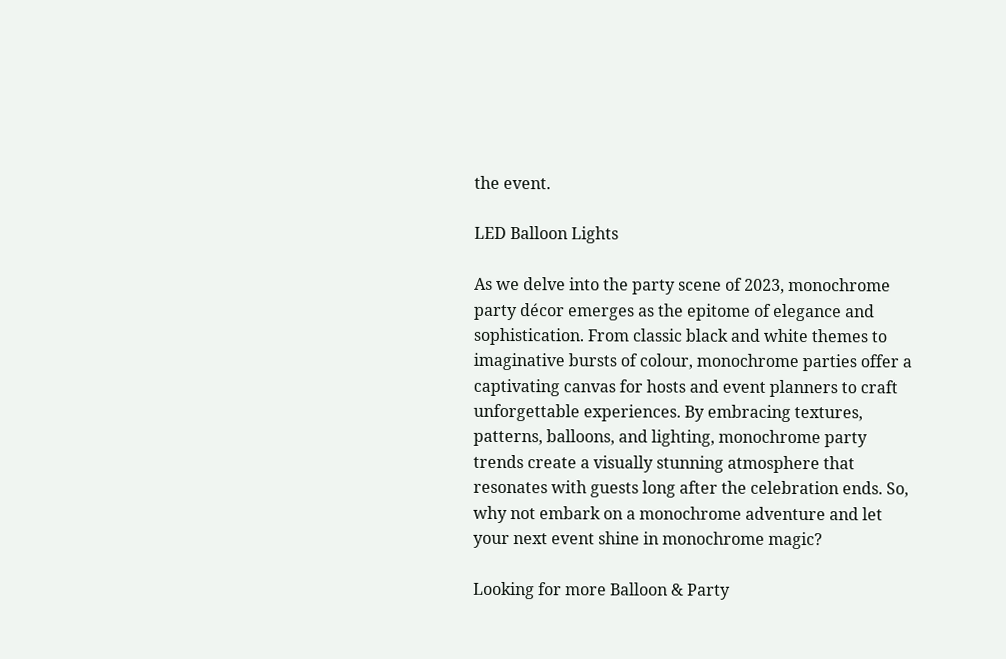the event.

LED Balloon Lights

As we delve into the party scene of 2023, monochrome party décor emerges as the epitome of elegance and sophistication. From classic black and white themes to imaginative bursts of colour, monochrome parties offer a captivating canvas for hosts and event planners to craft unforgettable experiences. By embracing textures, patterns, balloons, and lighting, monochrome party trends create a visually stunning atmosphere that resonates with guests long after the celebration ends. So, why not embark on a monochrome adventure and let your next event shine in monochrome magic?

Looking for more Balloon & Party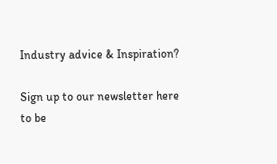Industry advice & Inspiration?

Sign up to our newsletter here to be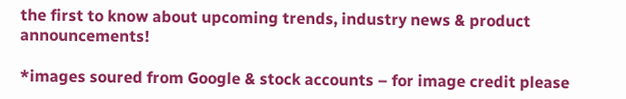the first to know about upcoming trends, industry news & product announcements!

*images soured from Google & stock accounts – for image credit please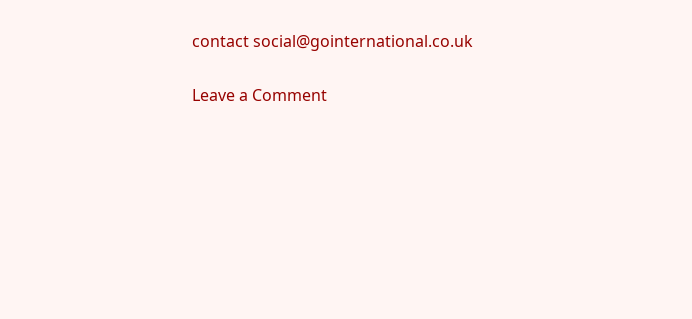contact social@gointernational.co.uk


Leave a Comment